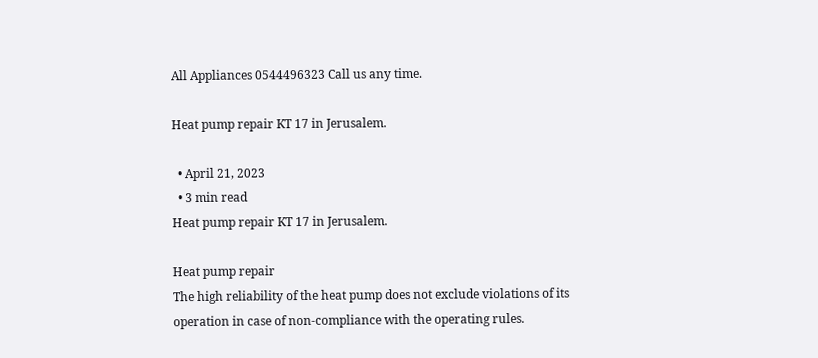All Appliances 0544496323 Call us any time.

Heat pump repair KT 17 in Jerusalem.

  • April 21, 2023
  • 3 min read
Heat pump repair KT 17 in Jerusalem.

Heat pump repair
The high reliability of the heat pump does not exclude violations of its operation in case of non-compliance with the operating rules.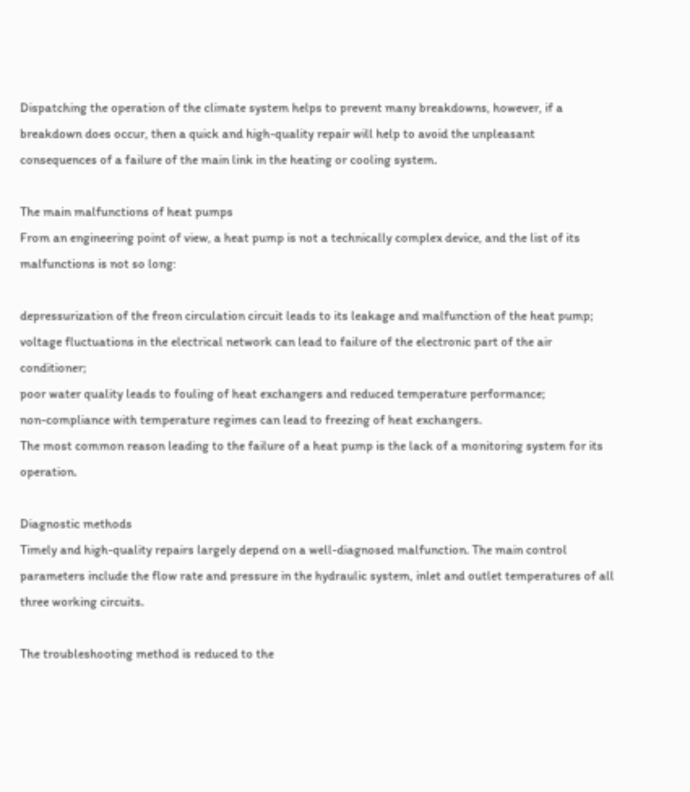Dispatching the operation of the climate system helps to prevent many breakdowns, however, if a breakdown does occur, then a quick and high-quality repair will help to avoid the unpleasant consequences of a failure of the main link in the heating or cooling system.

The main malfunctions of heat pumps
From an engineering point of view, a heat pump is not a technically complex device, and the list of its malfunctions is not so long:

depressurization of the freon circulation circuit leads to its leakage and malfunction of the heat pump;
voltage fluctuations in the electrical network can lead to failure of the electronic part of the air conditioner;
poor water quality leads to fouling of heat exchangers and reduced temperature performance;
non-compliance with temperature regimes can lead to freezing of heat exchangers.
The most common reason leading to the failure of a heat pump is the lack of a monitoring system for its operation.

Diagnostic methods
Timely and high-quality repairs largely depend on a well-diagnosed malfunction. The main control parameters include the flow rate and pressure in the hydraulic system, inlet and outlet temperatures of all three working circuits.

The troubleshooting method is reduced to the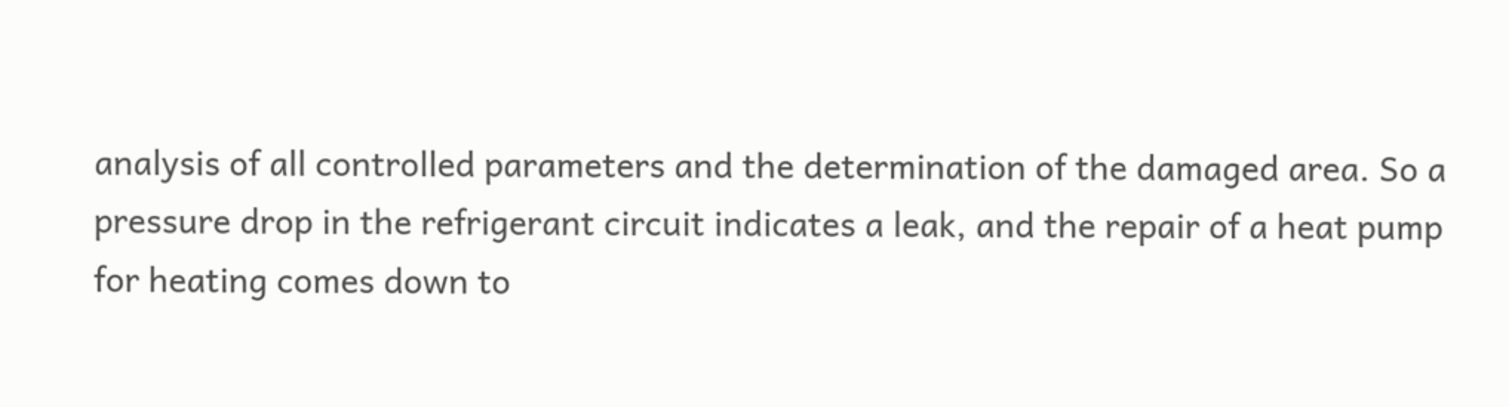analysis of all controlled parameters and the determination of the damaged area. So a pressure drop in the refrigerant circuit indicates a leak, and the repair of a heat pump for heating comes down to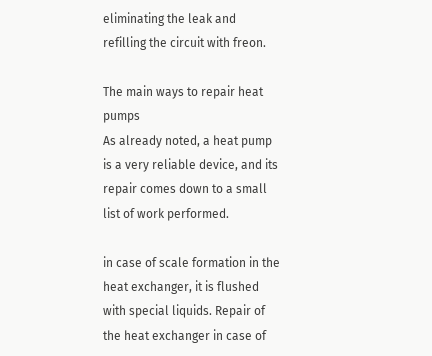eliminating the leak and refilling the circuit with freon.

The main ways to repair heat pumps
As already noted, a heat pump is a very reliable device, and its repair comes down to a small list of work performed.

in case of scale formation in the heat exchanger, it is flushed with special liquids. Repair of the heat exchanger in case of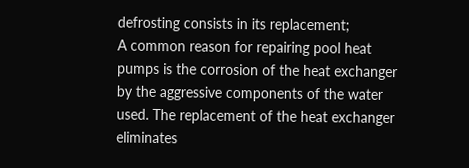defrosting consists in its replacement;
A common reason for repairing pool heat pumps is the corrosion of the heat exchanger by the aggressive components of the water used. The replacement of the heat exchanger eliminates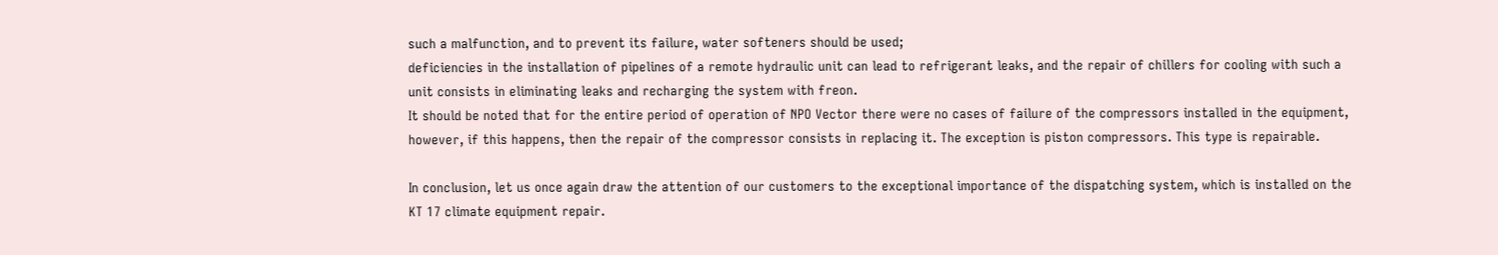such a malfunction, and to prevent its failure, water softeners should be used;
deficiencies in the installation of pipelines of a remote hydraulic unit can lead to refrigerant leaks, and the repair of chillers for cooling with such a unit consists in eliminating leaks and recharging the system with freon.
It should be noted that for the entire period of operation of NPO Vector there were no cases of failure of the compressors installed in the equipment, however, if this happens, then the repair of the compressor consists in replacing it. The exception is piston compressors. This type is repairable.

In conclusion, let us once again draw the attention of our customers to the exceptional importance of the dispatching system, which is installed on the KT 17 climate equipment repair.